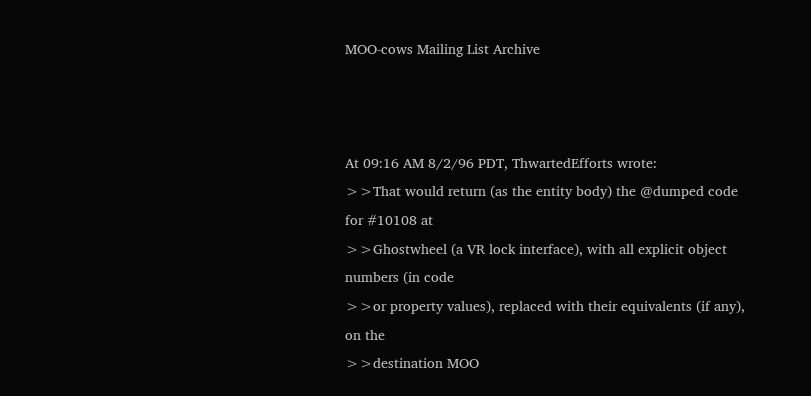MOO-cows Mailing List Archive



At 09:16 AM 8/2/96 PDT, ThwartedEfforts wrote:
>>That would return (as the entity body) the @dumped code for #10108 at
>>Ghostwheel (a VR lock interface), with all explicit object numbers (in code
>>or property values), replaced with their equivalents (if any), on the
>>destination MOO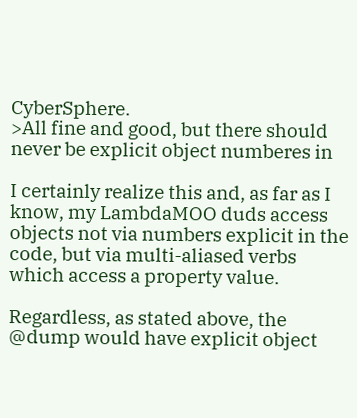CyberSphere.
>All fine and good, but there should never be explicit object numberes in

I certainly realize this and, as far as I know, my LambdaMOO duds access
objects not via numbers explicit in the code, but via multi-aliased verbs
which access a property value.

Regardless, as stated above, the @dump would have explicit object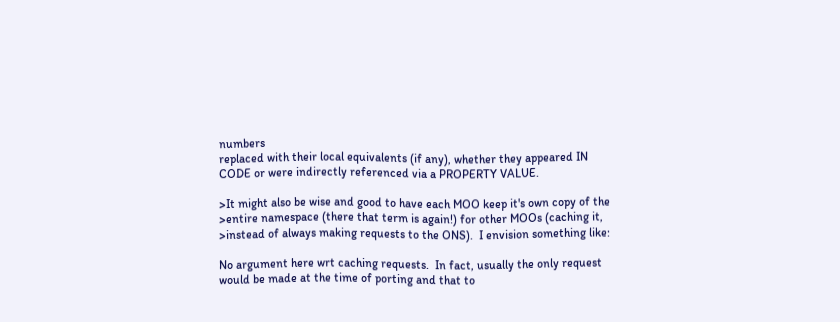numbers
replaced with their local equivalents (if any), whether they appeared IN
CODE or were indirectly referenced via a PROPERTY VALUE.

>It might also be wise and good to have each MOO keep it's own copy of the
>entire namespace (there that term is again!) for other MOOs (caching it,
>instead of always making requests to the ONS).  I envision something like:

No argument here wrt caching requests.  In fact, usually the only request
would be made at the time of porting and that to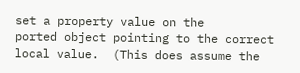set a property value on the
ported object pointing to the correct local value.  (This does assume the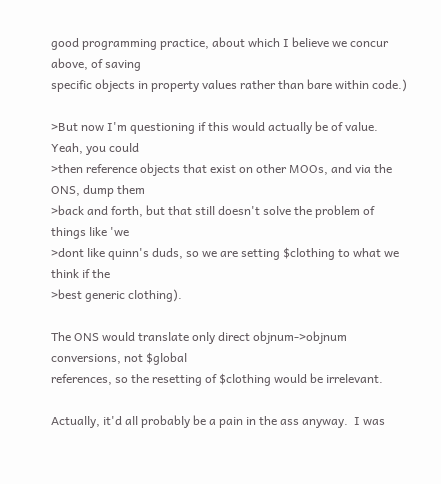good programming practice, about which I believe we concur above, of saving
specific objects in property values rather than bare within code.)

>But now I'm questioning if this would actually be of value.  Yeah, you could
>then reference objects that exist on other MOOs, and via the ONS, dump them
>back and forth, but that still doesn't solve the problem of things like 'we
>dont like quinn's duds, so we are setting $clothing to what we think if the
>best generic clothing).

The ONS would translate only direct objnum->objnum conversions, not $global
references, so the resetting of $clothing would be irrelevant.

Actually, it'd all probably be a pain in the ass anyway.  I was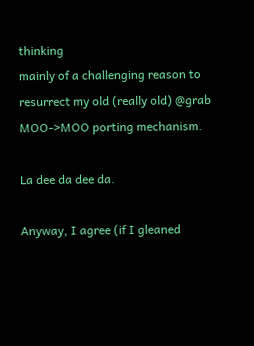thinking
mainly of a challenging reason to resurrect my old (really old) @grab
MOO->MOO porting mechanism.

La dee da dee da.

Anyway, I agree (if I gleaned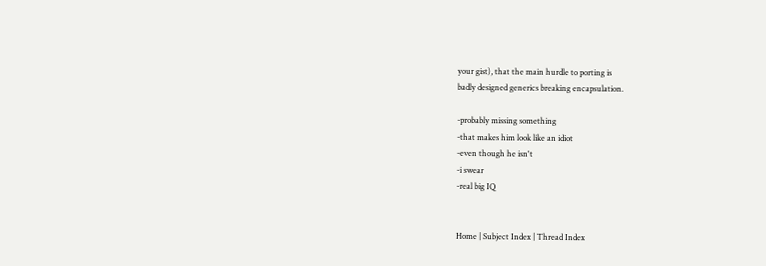your gist), that the main hurdle to porting is
badly designed generics breaking encapsulation.

-probably missing something
-that makes him look like an idiot
-even though he isn't
-i swear
-real big IQ


Home | Subject Index | Thread Index